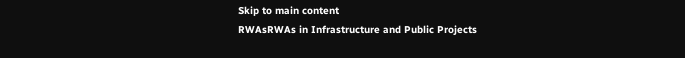Skip to main content
RWAsRWAs in Infrastructure and Public Projects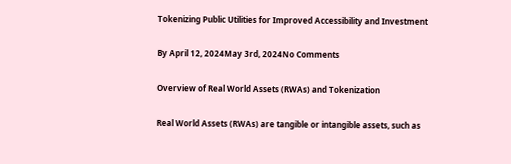Tokenizing Public Utilities for Improved Accessibility and Investment

By April 12, 2024May 3rd, 2024No Comments

Overview of Real World Assets (RWAs) and Tokenization

Real World Assets (RWAs) are tangible or intangible assets, such as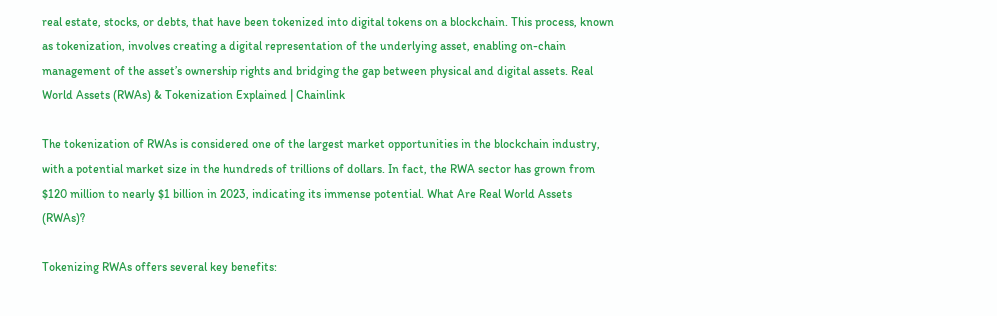real estate, stocks, or debts, that have been tokenized into digital tokens on a blockchain. This process, known as tokenization, involves creating a digital representation of the underlying asset, enabling on-chain management of the asset’s ownership rights and bridging the gap between physical and digital assets. Real World Assets (RWAs) & Tokenization Explained | Chainlink

The tokenization of RWAs is considered one of the largest market opportunities in the blockchain industry, with a potential market size in the hundreds of trillions of dollars. In fact, the RWA sector has grown from $120 million to nearly $1 billion in 2023, indicating its immense potential. What Are Real World Assets (RWAs)?

Tokenizing RWAs offers several key benefits: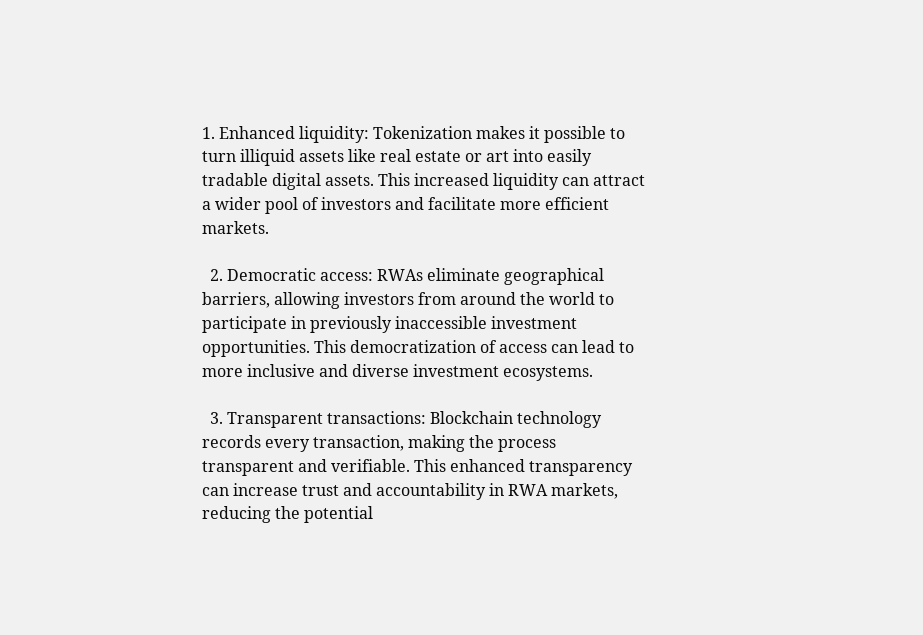1. Enhanced liquidity: Tokenization makes it possible to turn illiquid assets like real estate or art into easily tradable digital assets. This increased liquidity can attract a wider pool of investors and facilitate more efficient markets.

  2. Democratic access: RWAs eliminate geographical barriers, allowing investors from around the world to participate in previously inaccessible investment opportunities. This democratization of access can lead to more inclusive and diverse investment ecosystems.

  3. Transparent transactions: Blockchain technology records every transaction, making the process transparent and verifiable. This enhanced transparency can increase trust and accountability in RWA markets, reducing the potential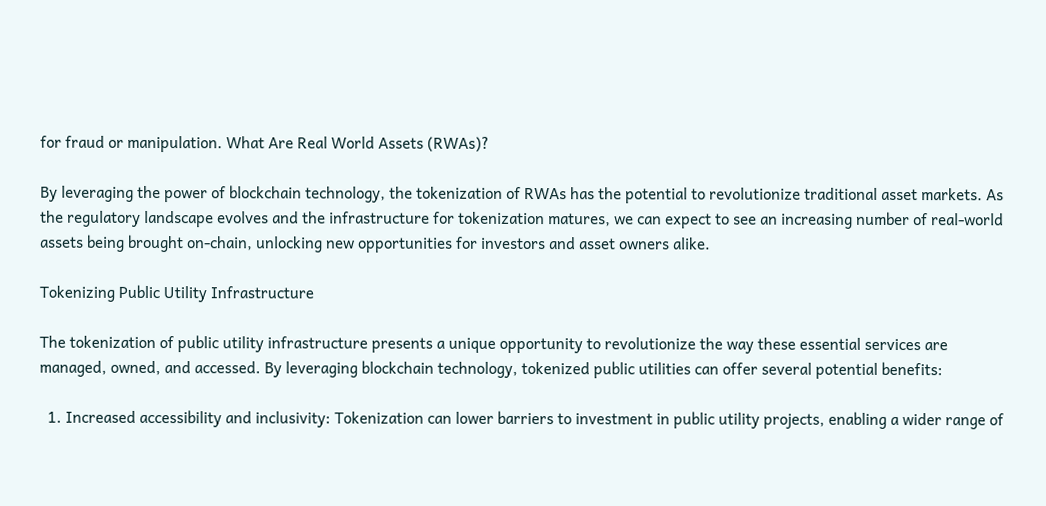for fraud or manipulation. What Are Real World Assets (RWAs)?

By leveraging the power of blockchain technology, the tokenization of RWAs has the potential to revolutionize traditional asset markets. As the regulatory landscape evolves and the infrastructure for tokenization matures, we can expect to see an increasing number of real-world assets being brought on-chain, unlocking new opportunities for investors and asset owners alike.

Tokenizing Public Utility Infrastructure

The tokenization of public utility infrastructure presents a unique opportunity to revolutionize the way these essential services are managed, owned, and accessed. By leveraging blockchain technology, tokenized public utilities can offer several potential benefits:

  1. Increased accessibility and inclusivity: Tokenization can lower barriers to investment in public utility projects, enabling a wider range of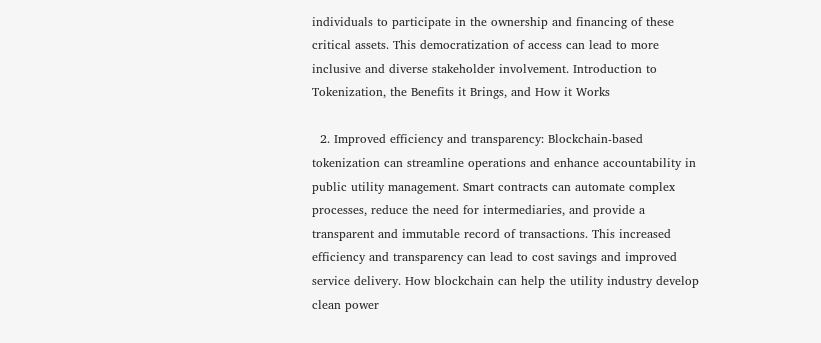individuals to participate in the ownership and financing of these critical assets. This democratization of access can lead to more inclusive and diverse stakeholder involvement. Introduction to Tokenization, the Benefits it Brings, and How it Works

  2. Improved efficiency and transparency: Blockchain-based tokenization can streamline operations and enhance accountability in public utility management. Smart contracts can automate complex processes, reduce the need for intermediaries, and provide a transparent and immutable record of transactions. This increased efficiency and transparency can lead to cost savings and improved service delivery. How blockchain can help the utility industry develop clean power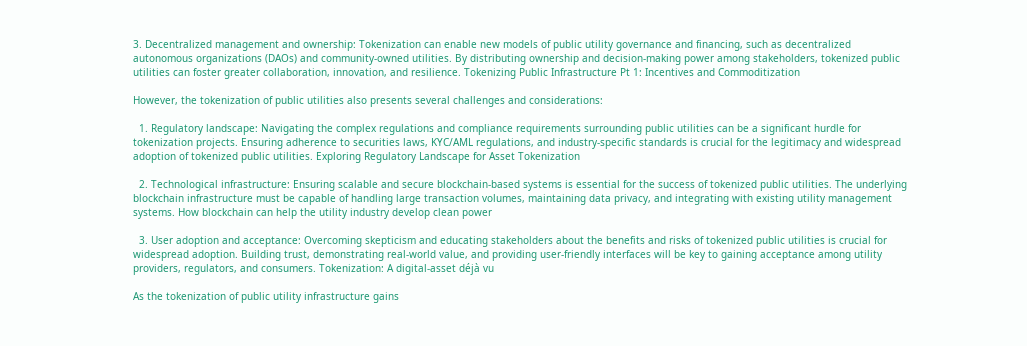3. Decentralized management and ownership: Tokenization can enable new models of public utility governance and financing, such as decentralized autonomous organizations (DAOs) and community-owned utilities. By distributing ownership and decision-making power among stakeholders, tokenized public utilities can foster greater collaboration, innovation, and resilience. Tokenizing Public Infrastructure Pt 1: Incentives and Commoditization

However, the tokenization of public utilities also presents several challenges and considerations:

  1. Regulatory landscape: Navigating the complex regulations and compliance requirements surrounding public utilities can be a significant hurdle for tokenization projects. Ensuring adherence to securities laws, KYC/AML regulations, and industry-specific standards is crucial for the legitimacy and widespread adoption of tokenized public utilities. Exploring Regulatory Landscape for Asset Tokenization

  2. Technological infrastructure: Ensuring scalable and secure blockchain-based systems is essential for the success of tokenized public utilities. The underlying blockchain infrastructure must be capable of handling large transaction volumes, maintaining data privacy, and integrating with existing utility management systems. How blockchain can help the utility industry develop clean power

  3. User adoption and acceptance: Overcoming skepticism and educating stakeholders about the benefits and risks of tokenized public utilities is crucial for widespread adoption. Building trust, demonstrating real-world value, and providing user-friendly interfaces will be key to gaining acceptance among utility providers, regulators, and consumers. Tokenization: A digital-asset déjà vu

As the tokenization of public utility infrastructure gains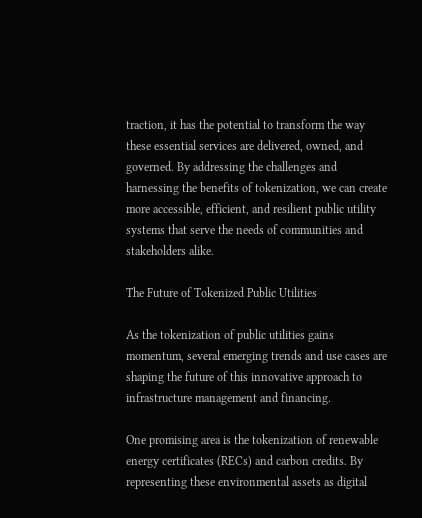traction, it has the potential to transform the way these essential services are delivered, owned, and governed. By addressing the challenges and harnessing the benefits of tokenization, we can create more accessible, efficient, and resilient public utility systems that serve the needs of communities and stakeholders alike.

The Future of Tokenized Public Utilities

As the tokenization of public utilities gains momentum, several emerging trends and use cases are shaping the future of this innovative approach to infrastructure management and financing.

One promising area is the tokenization of renewable energy certificates (RECs) and carbon credits. By representing these environmental assets as digital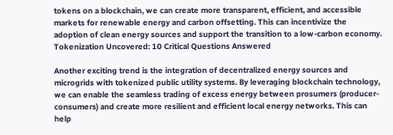tokens on a blockchain, we can create more transparent, efficient, and accessible markets for renewable energy and carbon offsetting. This can incentivize the adoption of clean energy sources and support the transition to a low-carbon economy. Tokenization Uncovered: 10 Critical Questions Answered

Another exciting trend is the integration of decentralized energy sources and microgrids with tokenized public utility systems. By leveraging blockchain technology, we can enable the seamless trading of excess energy between prosumers (producer-consumers) and create more resilient and efficient local energy networks. This can help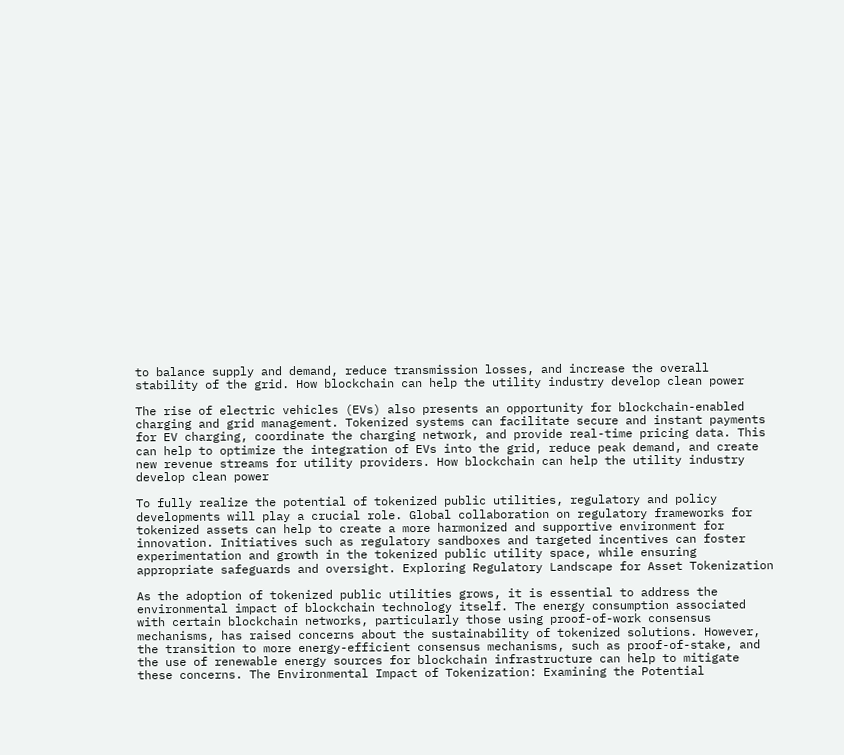to balance supply and demand, reduce transmission losses, and increase the overall stability of the grid. How blockchain can help the utility industry develop clean power

The rise of electric vehicles (EVs) also presents an opportunity for blockchain-enabled charging and grid management. Tokenized systems can facilitate secure and instant payments for EV charging, coordinate the charging network, and provide real-time pricing data. This can help to optimize the integration of EVs into the grid, reduce peak demand, and create new revenue streams for utility providers. How blockchain can help the utility industry develop clean power

To fully realize the potential of tokenized public utilities, regulatory and policy developments will play a crucial role. Global collaboration on regulatory frameworks for tokenized assets can help to create a more harmonized and supportive environment for innovation. Initiatives such as regulatory sandboxes and targeted incentives can foster experimentation and growth in the tokenized public utility space, while ensuring appropriate safeguards and oversight. Exploring Regulatory Landscape for Asset Tokenization

As the adoption of tokenized public utilities grows, it is essential to address the environmental impact of blockchain technology itself. The energy consumption associated with certain blockchain networks, particularly those using proof-of-work consensus mechanisms, has raised concerns about the sustainability of tokenized solutions. However, the transition to more energy-efficient consensus mechanisms, such as proof-of-stake, and the use of renewable energy sources for blockchain infrastructure can help to mitigate these concerns. The Environmental Impact of Tokenization: Examining the Potential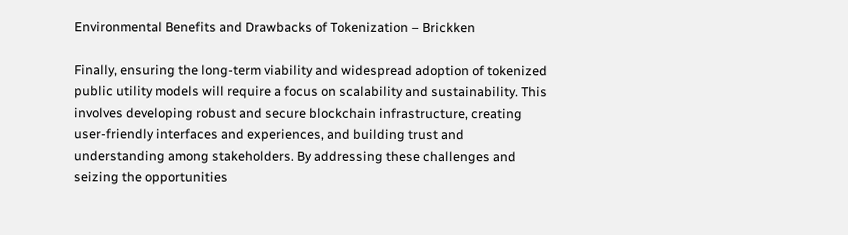Environmental Benefits and Drawbacks of Tokenization – Brickken

Finally, ensuring the long-term viability and widespread adoption of tokenized public utility models will require a focus on scalability and sustainability. This involves developing robust and secure blockchain infrastructure, creating user-friendly interfaces and experiences, and building trust and understanding among stakeholders. By addressing these challenges and seizing the opportunities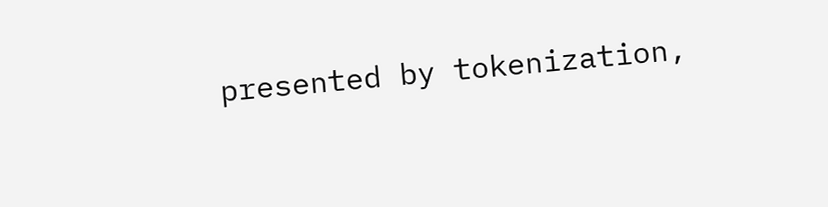presented by tokenization,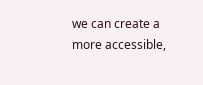we can create a more accessible,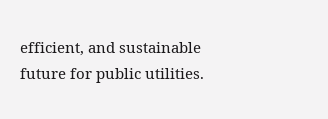efficient, and sustainable future for public utilities.